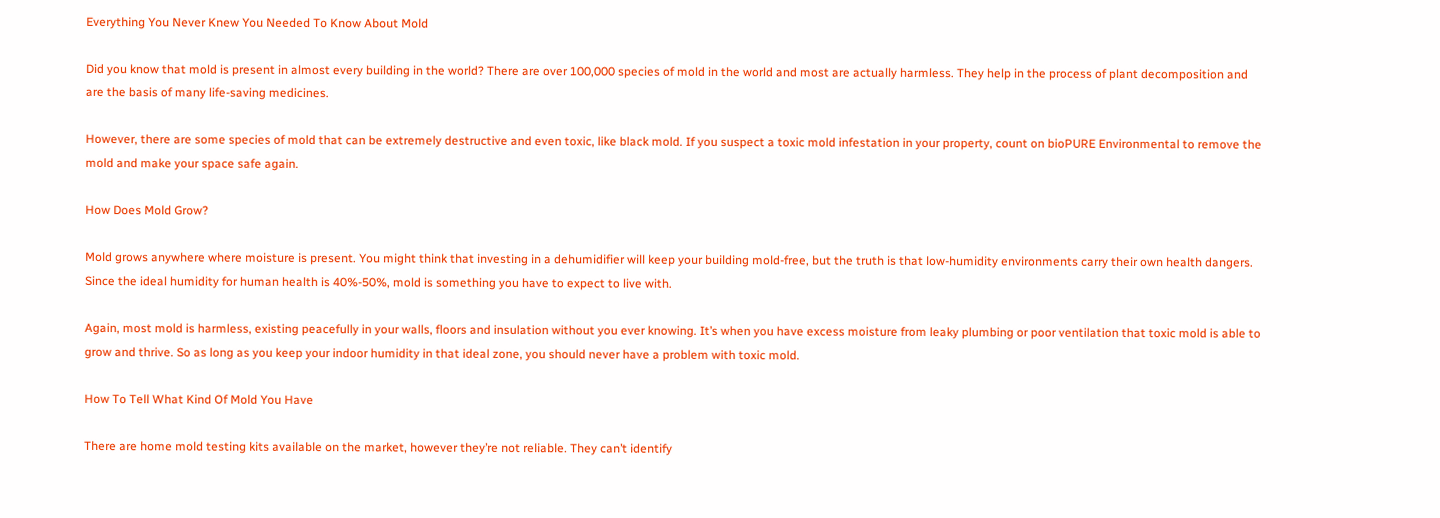Everything You Never Knew You Needed To Know About Mold

Did you know that mold is present in almost every building in the world? There are over 100,000 species of mold in the world and most are actually harmless. They help in the process of plant decomposition and are the basis of many life-saving medicines.

However, there are some species of mold that can be extremely destructive and even toxic, like black mold. If you suspect a toxic mold infestation in your property, count on bioPURE Environmental to remove the mold and make your space safe again.

How Does Mold Grow?

Mold grows anywhere where moisture is present. You might think that investing in a dehumidifier will keep your building mold-free, but the truth is that low-humidity environments carry their own health dangers. Since the ideal humidity for human health is 40%-50%, mold is something you have to expect to live with.

Again, most mold is harmless, existing peacefully in your walls, floors and insulation without you ever knowing. It’s when you have excess moisture from leaky plumbing or poor ventilation that toxic mold is able to grow and thrive. So as long as you keep your indoor humidity in that ideal zone, you should never have a problem with toxic mold.

How To Tell What Kind Of Mold You Have

There are home mold testing kits available on the market, however they’re not reliable. They can’t identify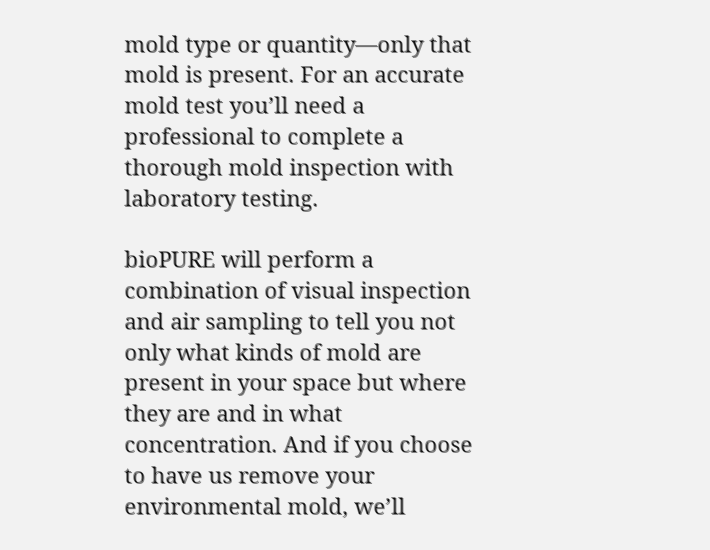mold type or quantity—only that mold is present. For an accurate mold test you’ll need a professional to complete a thorough mold inspection with laboratory testing.

bioPURE will perform a combination of visual inspection and air sampling to tell you not only what kinds of mold are present in your space but where they are and in what concentration. And if you choose to have us remove your environmental mold, we’ll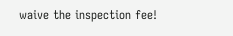waive the inspection fee!